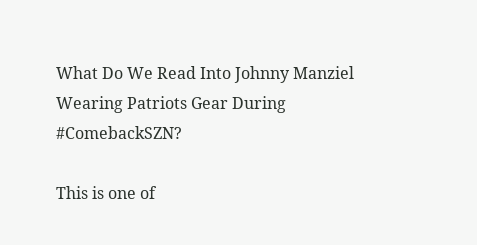What Do We Read Into Johnny Manziel Wearing Patriots Gear During #ComebackSZN?

This is one of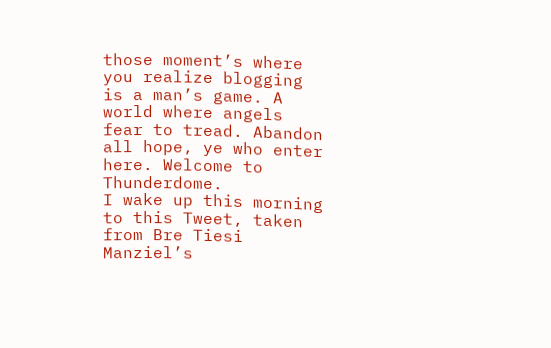those moment’s where you realize blogging is a man’s game. A world where angels fear to tread. Abandon all hope, ye who enter here. Welcome to Thunderdome.
I wake up this morning to this Tweet, taken from Bre Tiesi Manziel’s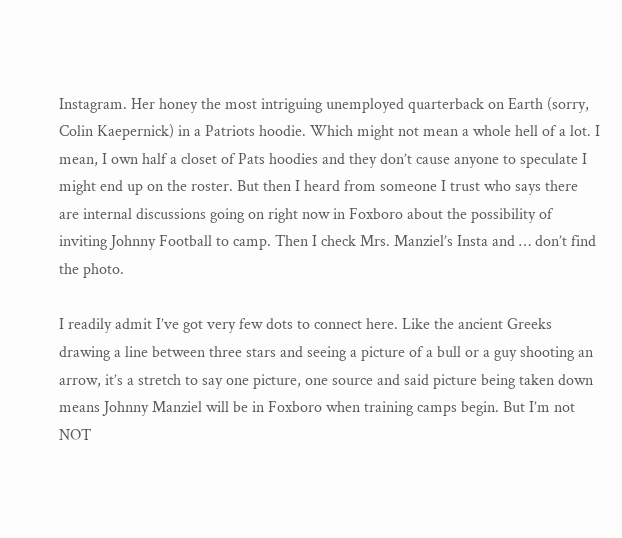Instagram. Her honey the most intriguing unemployed quarterback on Earth (sorry, Colin Kaepernick) in a Patriots hoodie. Which might not mean a whole hell of a lot. I mean, I own half a closet of Pats hoodies and they don’t cause anyone to speculate I might end up on the roster. But then I heard from someone I trust who says there are internal discussions going on right now in Foxboro about the possibility of inviting Johnny Football to camp. Then I check Mrs. Manziel’s Insta and … don’t find the photo.

I readily admit I’ve got very few dots to connect here. Like the ancient Greeks drawing a line between three stars and seeing a picture of a bull or a guy shooting an arrow, it’s a stretch to say one picture, one source and said picture being taken down means Johnny Manziel will be in Foxboro when training camps begin. But I’m not NOT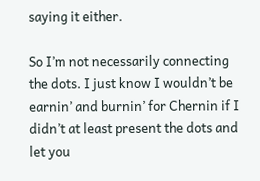saying it either.

So I’m not necessarily connecting the dots. I just know I wouldn’t be earnin’ and burnin’ for Chernin if I didn’t at least present the dots and let you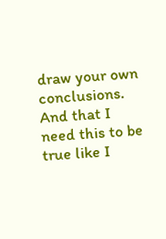draw your own conclusions. And that I need this to be true like I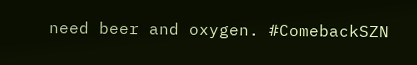need beer and oxygen. #ComebackSZN